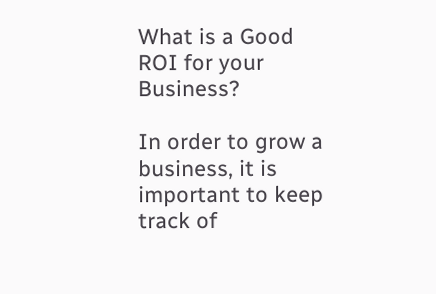What is a Good ROI for your Business?

In order to grow a business, it is important to keep track of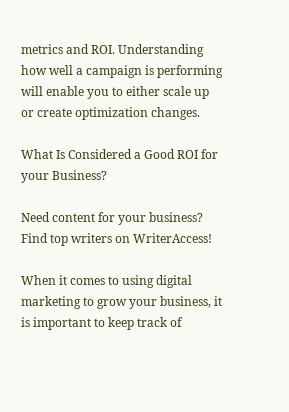metrics and ROI. Understanding how well a campaign is performing will enable you to either scale up or create optimization changes.

What Is Considered a Good ROI for your Business?

Need content for your business? Find top writers on WriterAccess!

When it comes to using digital marketing to grow your business, it is important to keep track of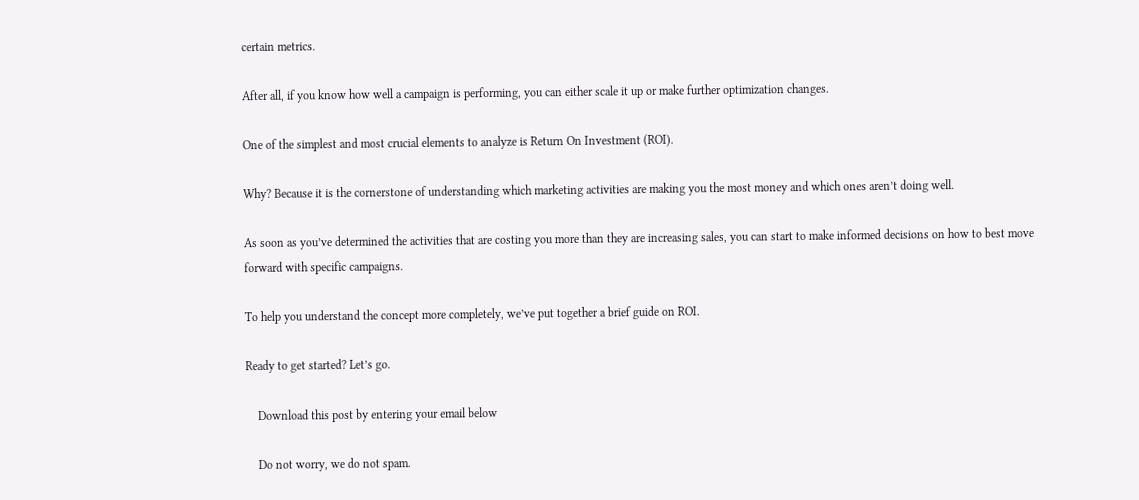certain metrics.

After all, if you know how well a campaign is performing, you can either scale it up or make further optimization changes.

One of the simplest and most crucial elements to analyze is Return On Investment (ROI).

Why? Because it is the cornerstone of understanding which marketing activities are making you the most money and which ones aren’t doing well.

As soon as you’ve determined the activities that are costing you more than they are increasing sales, you can start to make informed decisions on how to best move forward with specific campaigns.

To help you understand the concept more completely, we’ve put together a brief guide on ROI.

Ready to get started? Let’s go.

    Download this post by entering your email below

    Do not worry, we do not spam.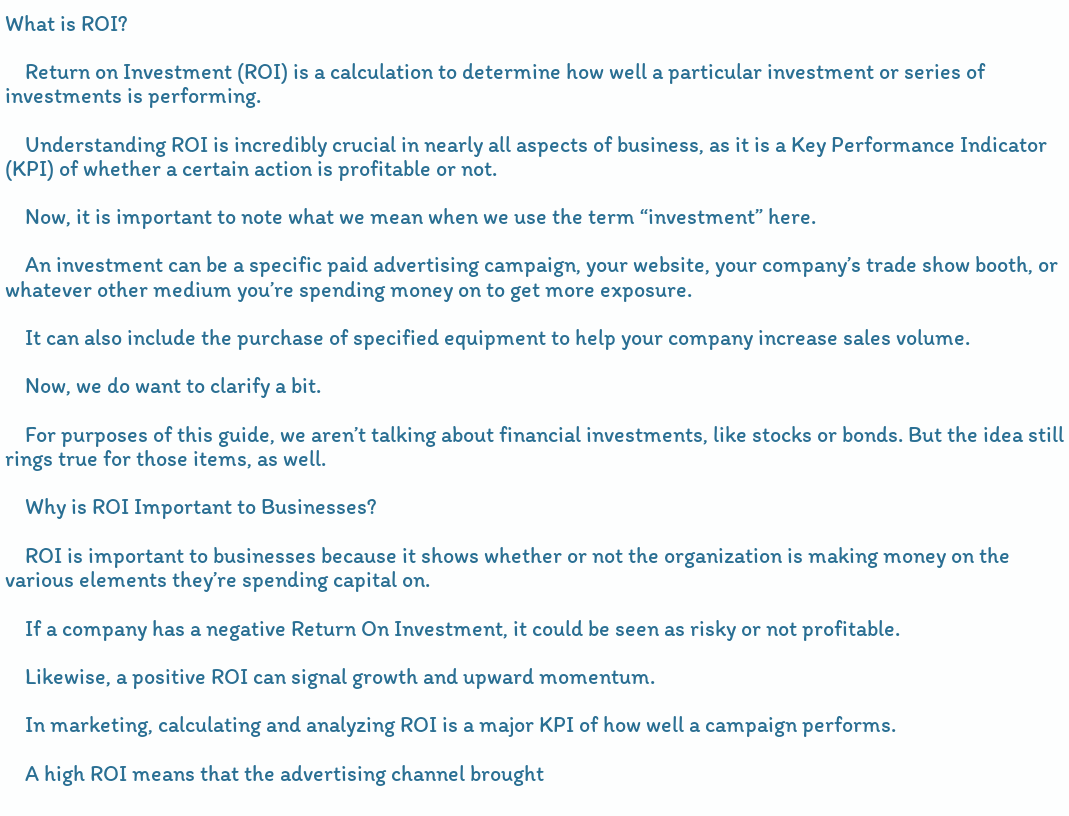What is ROI?

    Return on Investment (ROI) is a calculation to determine how well a particular investment or series of investments is performing.

    Understanding ROI is incredibly crucial in nearly all aspects of business, as it is a Key Performance Indicator (KPI) of whether a certain action is profitable or not.

    Now, it is important to note what we mean when we use the term “investment” here.

    An investment can be a specific paid advertising campaign, your website, your company’s trade show booth, or whatever other medium you’re spending money on to get more exposure.

    It can also include the purchase of specified equipment to help your company increase sales volume.

    Now, we do want to clarify a bit.

    For purposes of this guide, we aren’t talking about financial investments, like stocks or bonds. But the idea still rings true for those items, as well.

    Why is ROI Important to Businesses?

    ROI is important to businesses because it shows whether or not the organization is making money on the various elements they’re spending capital on.

    If a company has a negative Return On Investment, it could be seen as risky or not profitable.

    Likewise, a positive ROI can signal growth and upward momentum.

    In marketing, calculating and analyzing ROI is a major KPI of how well a campaign performs.

    A high ROI means that the advertising channel brought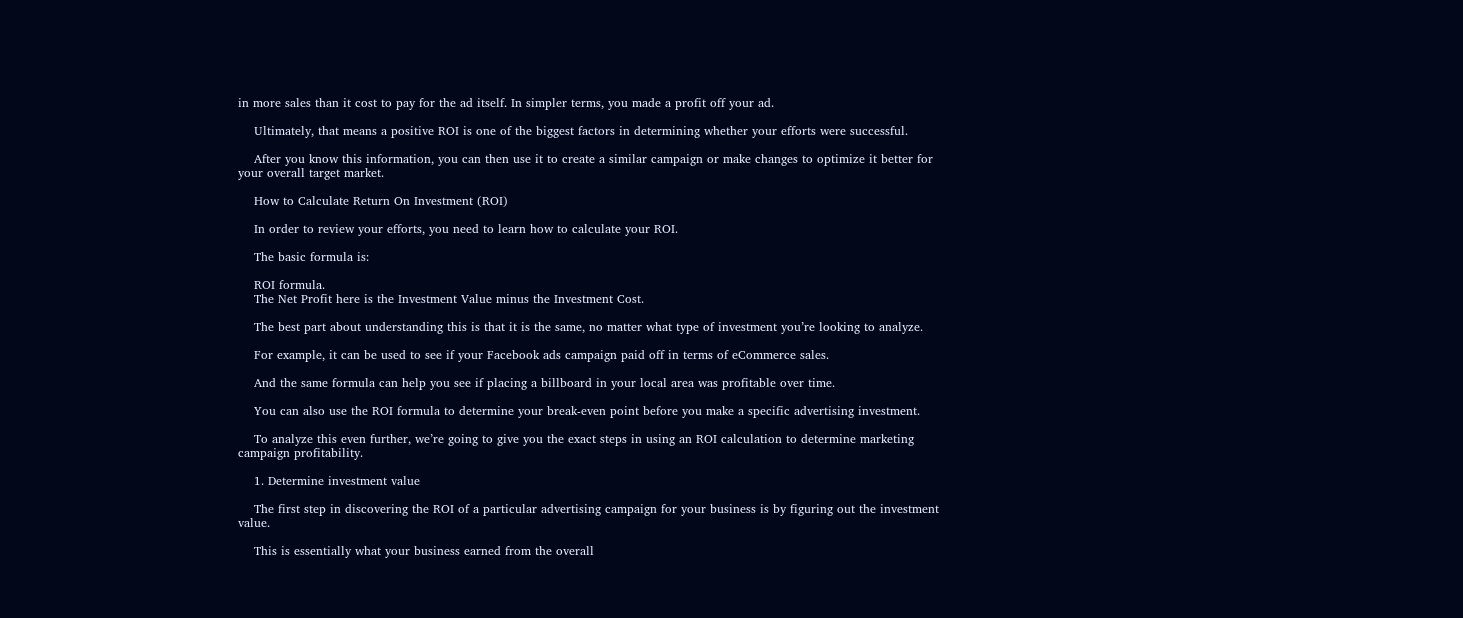in more sales than it cost to pay for the ad itself. In simpler terms, you made a profit off your ad.

    Ultimately, that means a positive ROI is one of the biggest factors in determining whether your efforts were successful.

    After you know this information, you can then use it to create a similar campaign or make changes to optimize it better for your overall target market.

    How to Calculate Return On Investment (ROI)

    In order to review your efforts, you need to learn how to calculate your ROI.

    The basic formula is:

    ROI formula.
    The Net Profit here is the Investment Value minus the Investment Cost.

    The best part about understanding this is that it is the same, no matter what type of investment you’re looking to analyze.

    For example, it can be used to see if your Facebook ads campaign paid off in terms of eCommerce sales.

    And the same formula can help you see if placing a billboard in your local area was profitable over time.

    You can also use the ROI formula to determine your break-even point before you make a specific advertising investment.

    To analyze this even further, we’re going to give you the exact steps in using an ROI calculation to determine marketing campaign profitability.

    1. Determine investment value

    The first step in discovering the ROI of a particular advertising campaign for your business is by figuring out the investment value.

    This is essentially what your business earned from the overall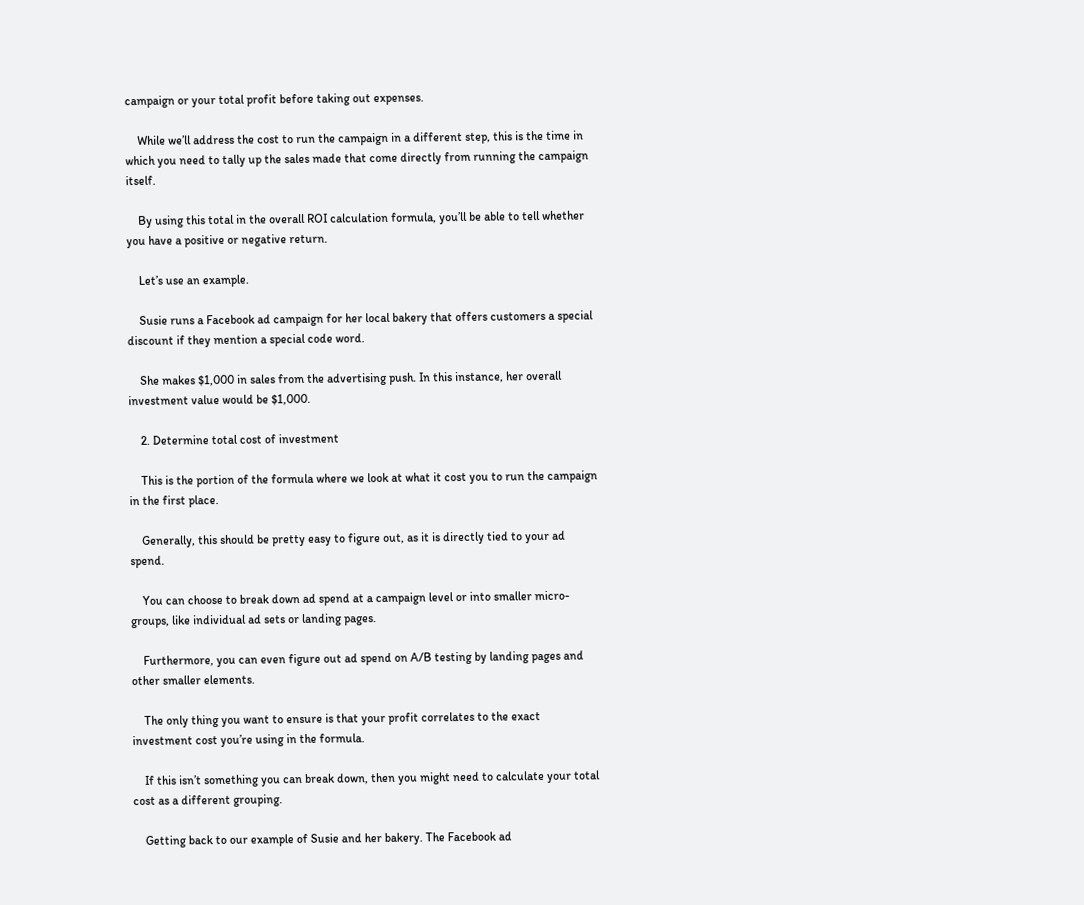campaign or your total profit before taking out expenses.

    While we’ll address the cost to run the campaign in a different step, this is the time in which you need to tally up the sales made that come directly from running the campaign itself.

    By using this total in the overall ROI calculation formula, you’ll be able to tell whether you have a positive or negative return.

    Let’s use an example.

    Susie runs a Facebook ad campaign for her local bakery that offers customers a special discount if they mention a special code word.

    She makes $1,000 in sales from the advertising push. In this instance, her overall investment value would be $1,000.

    2. Determine total cost of investment

    This is the portion of the formula where we look at what it cost you to run the campaign in the first place.

    Generally, this should be pretty easy to figure out, as it is directly tied to your ad spend.

    You can choose to break down ad spend at a campaign level or into smaller micro-groups, like individual ad sets or landing pages.

    Furthermore, you can even figure out ad spend on A/B testing by landing pages and other smaller elements.

    The only thing you want to ensure is that your profit correlates to the exact investment cost you’re using in the formula.

    If this isn’t something you can break down, then you might need to calculate your total cost as a different grouping.

    Getting back to our example of Susie and her bakery. The Facebook ad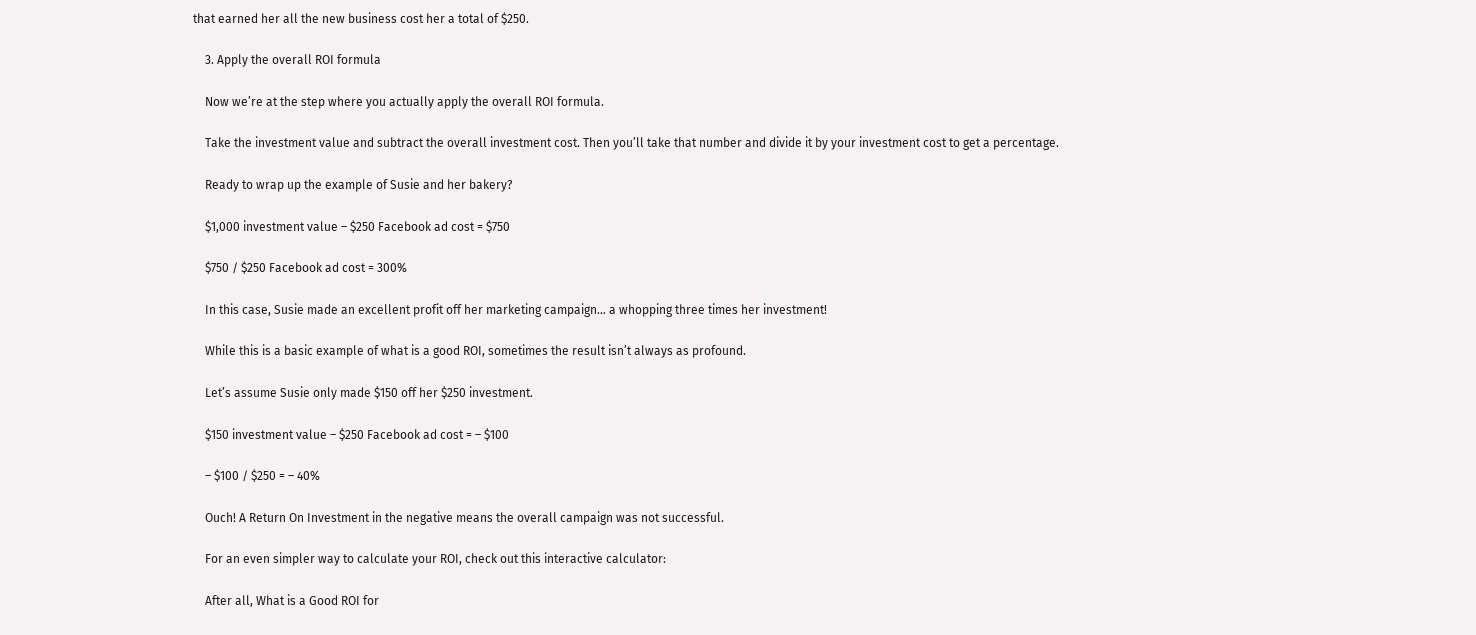that earned her all the new business cost her a total of $250.

    3. Apply the overall ROI formula

    Now we’re at the step where you actually apply the overall ROI formula.

    Take the investment value and subtract the overall investment cost. Then you’ll take that number and divide it by your investment cost to get a percentage.

    Ready to wrap up the example of Susie and her bakery?

    $1,000 investment value – $250 Facebook ad cost = $750

    $750 / $250 Facebook ad cost = 300%

    In this case, Susie made an excellent profit off her marketing campaign… a whopping three times her investment!

    While this is a basic example of what is a good ROI, sometimes the result isn’t always as profound.

    Let’s assume Susie only made $150 off her $250 investment.

    $150 investment value – $250 Facebook ad cost = – $100

    – $100 / $250 = – 40%

    Ouch! A Return On Investment in the negative means the overall campaign was not successful.

    For an even simpler way to calculate your ROI, check out this interactive calculator:

    After all, What is a Good ROI for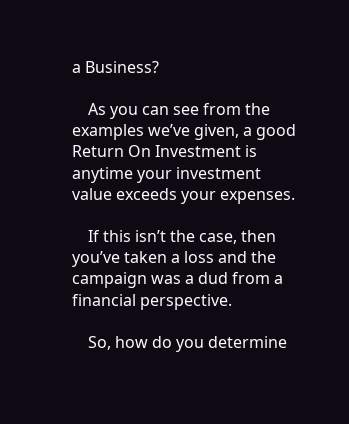a Business?

    As you can see from the examples we’ve given, a good Return On Investment is anytime your investment value exceeds your expenses.

    If this isn’t the case, then you’ve taken a loss and the campaign was a dud from a financial perspective.

    So, how do you determine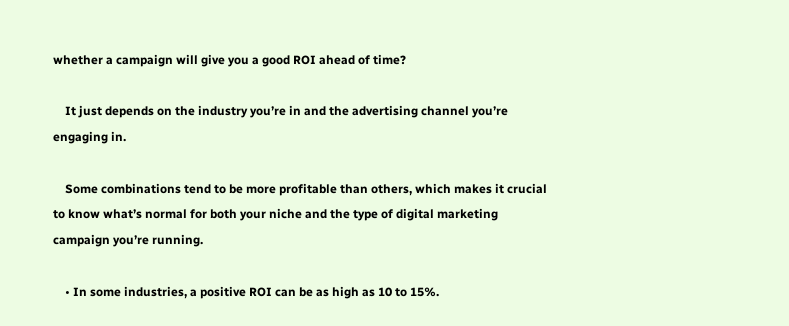whether a campaign will give you a good ROI ahead of time?

    It just depends on the industry you’re in and the advertising channel you’re engaging in.

    Some combinations tend to be more profitable than others, which makes it crucial to know what’s normal for both your niche and the type of digital marketing campaign you’re running.

    • In some industries, a positive ROI can be as high as 10 to 15%.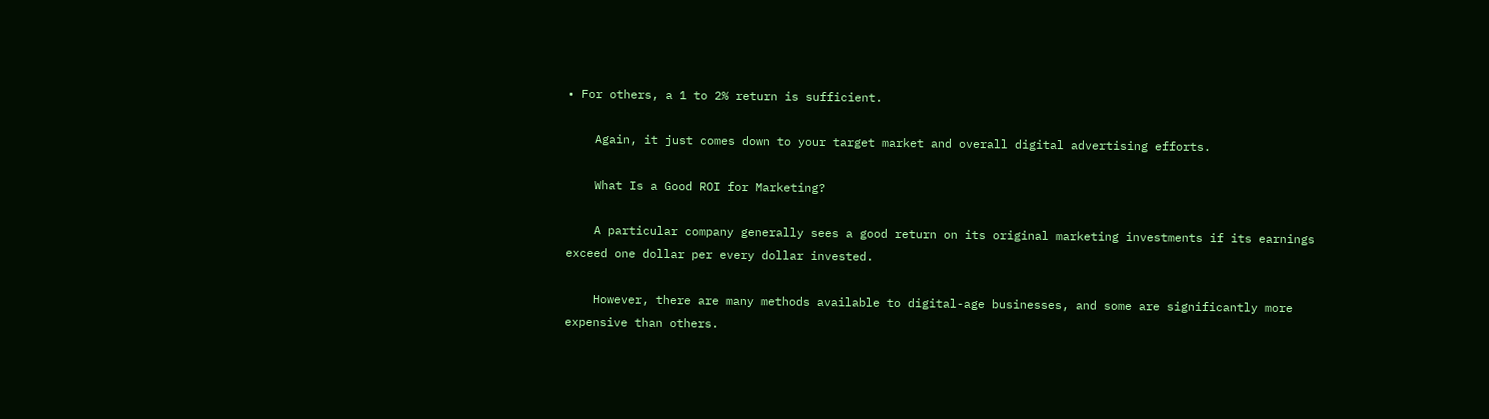• For others, a 1 to 2% return is sufficient.

    Again, it just comes down to your target market and overall digital advertising efforts.

    What Is a Good ROI for Marketing?

    A particular company generally sees a good return on its original marketing investments if its earnings exceed one dollar per every dollar invested.

    However, there are many methods available to digital-age businesses, and some are significantly more expensive than others.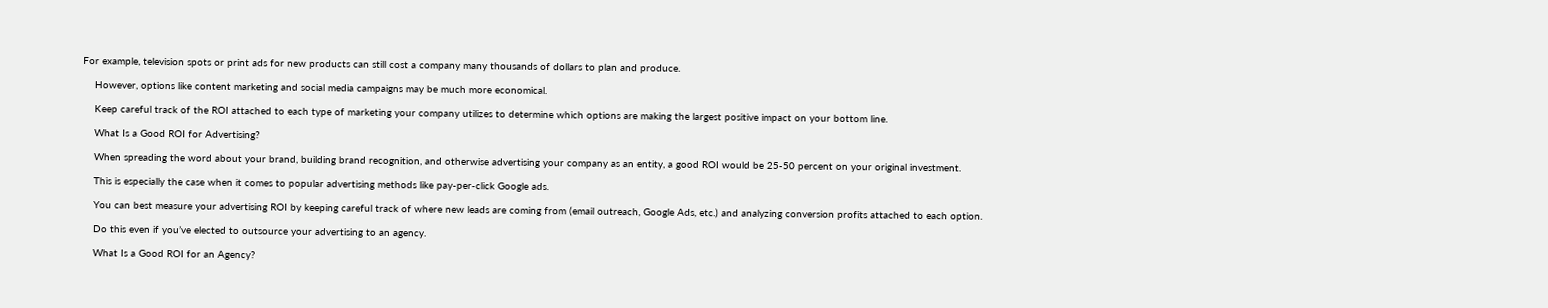For example, television spots or print ads for new products can still cost a company many thousands of dollars to plan and produce.

    However, options like content marketing and social media campaigns may be much more economical.

    Keep careful track of the ROI attached to each type of marketing your company utilizes to determine which options are making the largest positive impact on your bottom line.

    What Is a Good ROI for Advertising?

    When spreading the word about your brand, building brand recognition, and otherwise advertising your company as an entity, a good ROI would be 25-50 percent on your original investment.

    This is especially the case when it comes to popular advertising methods like pay-per-click Google ads.

    You can best measure your advertising ROI by keeping careful track of where new leads are coming from (email outreach, Google Ads, etc.) and analyzing conversion profits attached to each option.

    Do this even if you’ve elected to outsource your advertising to an agency.

    What Is a Good ROI for an Agency?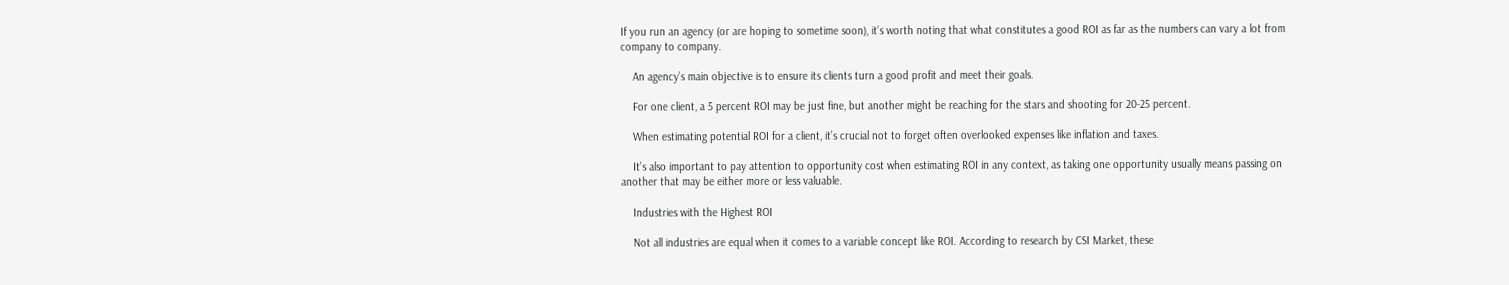If you run an agency (or are hoping to sometime soon), it’s worth noting that what constitutes a good ROI as far as the numbers can vary a lot from company to company.

    An agency’s main objective is to ensure its clients turn a good profit and meet their goals.

    For one client, a 5 percent ROI may be just fine, but another might be reaching for the stars and shooting for 20-25 percent.

    When estimating potential ROI for a client, it’s crucial not to forget often overlooked expenses like inflation and taxes.

    It’s also important to pay attention to opportunity cost when estimating ROI in any context, as taking one opportunity usually means passing on another that may be either more or less valuable.

    Industries with the Highest ROI

    Not all industries are equal when it comes to a variable concept like ROI. According to research by CSI Market, these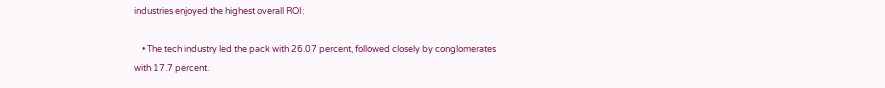industries enjoyed the highest overall ROI:

    • The tech industry led the pack with 26.07 percent, followed closely by conglomerates with 17.7 percent.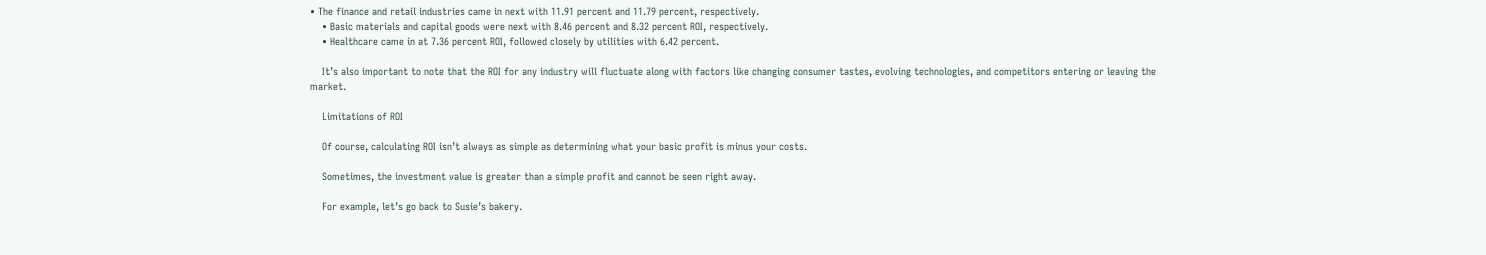• The finance and retail industries came in next with 11.91 percent and 11.79 percent, respectively.
    • Basic materials and capital goods were next with 8.46 percent and 8.32 percent ROI, respectively.
    • Healthcare came in at 7.36 percent ROI, followed closely by utilities with 6.42 percent.

    It’s also important to note that the ROI for any industry will fluctuate along with factors like changing consumer tastes, evolving technologies, and competitors entering or leaving the market.

    Limitations of ROI

    Of course, calculating ROI isn’t always as simple as determining what your basic profit is minus your costs.

    Sometimes, the investment value is greater than a simple profit and cannot be seen right away.

    For example, let’s go back to Susie’s bakery.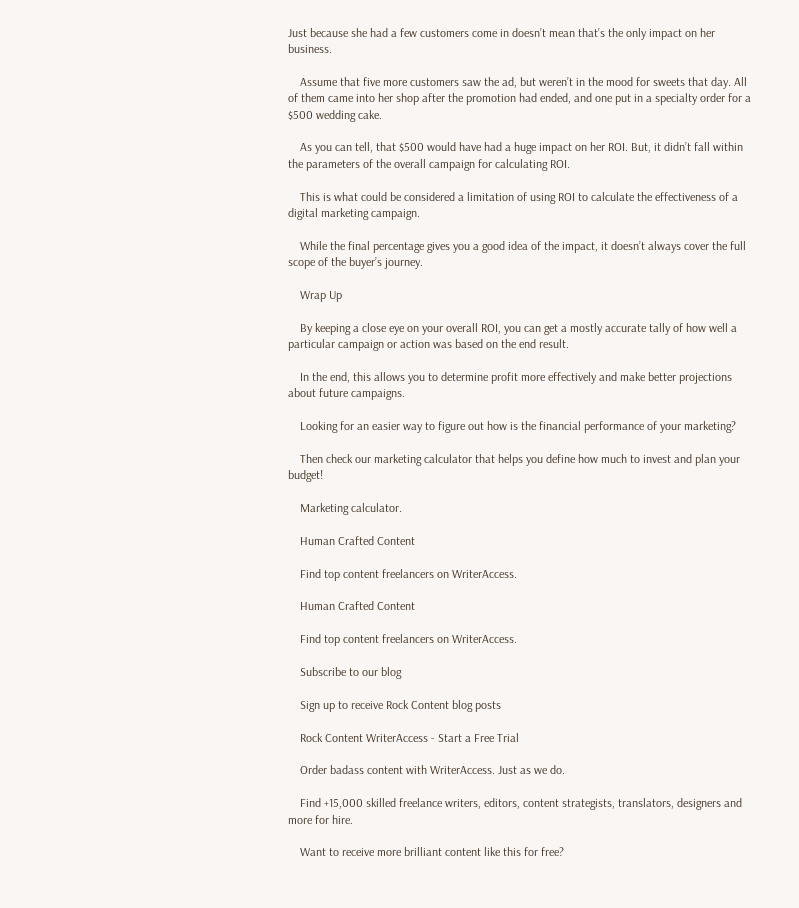Just because she had a few customers come in doesn’t mean that’s the only impact on her business.

    Assume that five more customers saw the ad, but weren’t in the mood for sweets that day. All of them came into her shop after the promotion had ended, and one put in a specialty order for a $500 wedding cake.

    As you can tell, that $500 would have had a huge impact on her ROI. But, it didn’t fall within the parameters of the overall campaign for calculating ROI.

    This is what could be considered a limitation of using ROI to calculate the effectiveness of a digital marketing campaign.

    While the final percentage gives you a good idea of the impact, it doesn’t always cover the full scope of the buyer’s journey.

    Wrap Up

    By keeping a close eye on your overall ROI, you can get a mostly accurate tally of how well a particular campaign or action was based on the end result.

    In the end, this allows you to determine profit more effectively and make better projections about future campaigns.

    Looking for an easier way to figure out how is the financial performance of your marketing?

    Then check our marketing calculator that helps you define how much to invest and plan your budget!

    Marketing calculator.

    Human Crafted Content

    Find top content freelancers on WriterAccess.

    Human Crafted Content

    Find top content freelancers on WriterAccess.

    Subscribe to our blog

    Sign up to receive Rock Content blog posts

    Rock Content WriterAccess - Start a Free Trial

    Order badass content with WriterAccess. Just as we do.

    Find +15,000 skilled freelance writers, editors, content strategists, translators, designers and more for hire.

    Want to receive more brilliant content like this for free?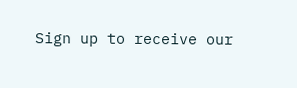Sign up to receive our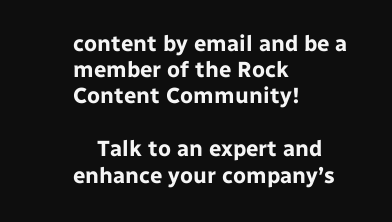content by email and be a member of the Rock Content Community!

    Talk to an expert and enhance your company’s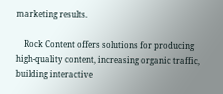marketing results.

    Rock Content offers solutions for producing high-quality content, increasing organic traffic, building interactive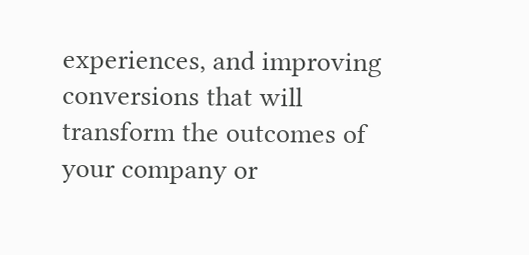experiences, and improving conversions that will transform the outcomes of your company or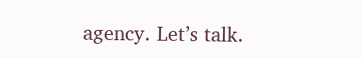agency. Let’s talk.